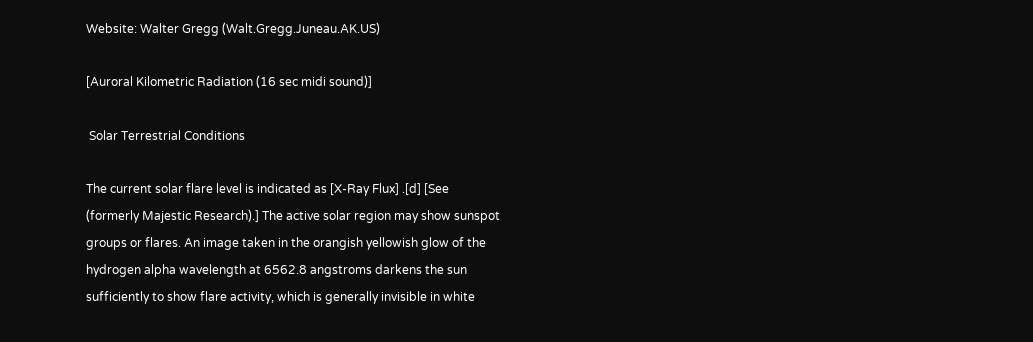Website: Walter Gregg (Walt.Gregg.Juneau.AK.US)

[Auroral Kilometric Radiation (16 sec midi sound)]

 Solar Terrestrial Conditions

The current solar flare level is indicated as [X-Ray Flux] .[d] [See (formerly Majestic Research).] The active solar region may show sunspot groups or flares. An image taken in the orangish yellowish glow of the hydrogen alpha wavelength at 6562.8 angstroms darkens the sun sufficiently to show flare activity, which is generally invisible in white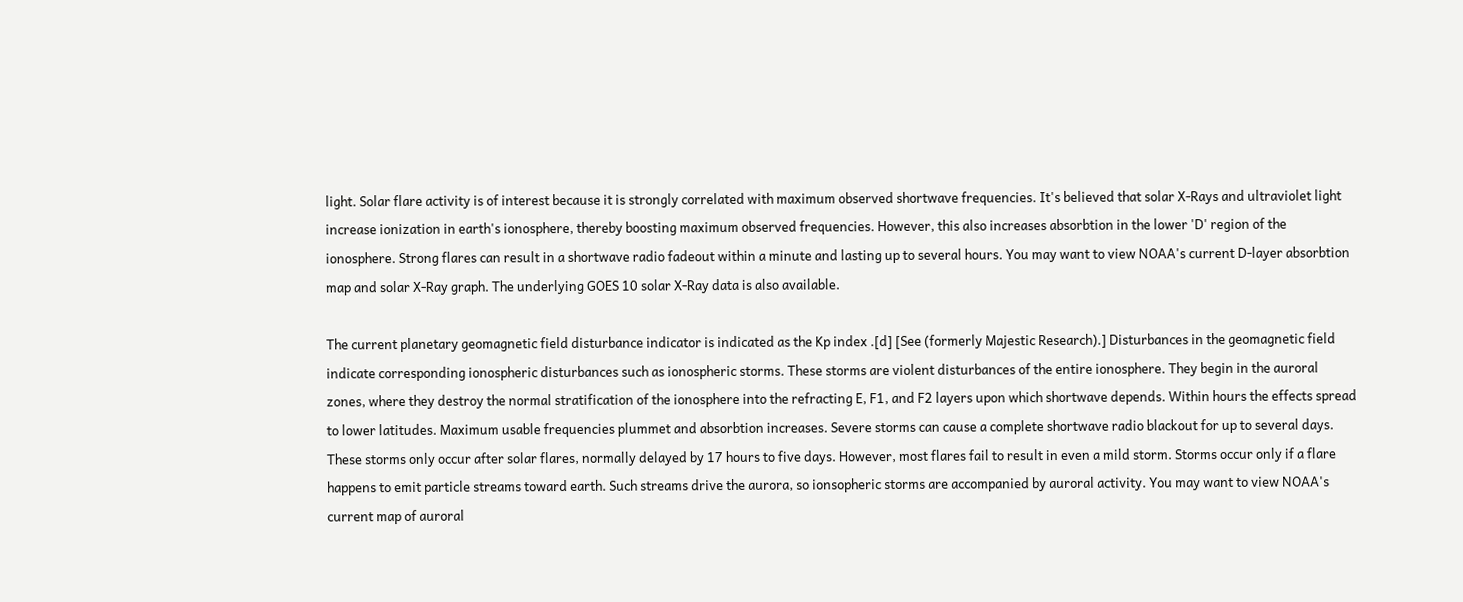light. Solar flare activity is of interest because it is strongly correlated with maximum observed shortwave frequencies. It's believed that solar X-Rays and ultraviolet light increase ionization in earth's ionosphere, thereby boosting maximum observed frequencies. However, this also increases absorbtion in the lower 'D' region of the ionosphere. Strong flares can result in a shortwave radio fadeout within a minute and lasting up to several hours. You may want to view NOAA's current D-layer absorbtion map and solar X-Ray graph. The underlying GOES 10 solar X-Ray data is also available.

The current planetary geomagnetic field disturbance indicator is indicated as the Kp index .[d] [See (formerly Majestic Research).] Disturbances in the geomagnetic field indicate corresponding ionospheric disturbances such as ionospheric storms. These storms are violent disturbances of the entire ionosphere. They begin in the auroral zones, where they destroy the normal stratification of the ionosphere into the refracting E, F1, and F2 layers upon which shortwave depends. Within hours the effects spread to lower latitudes. Maximum usable frequencies plummet and absorbtion increases. Severe storms can cause a complete shortwave radio blackout for up to several days. These storms only occur after solar flares, normally delayed by 17 hours to five days. However, most flares fail to result in even a mild storm. Storms occur only if a flare happens to emit particle streams toward earth. Such streams drive the aurora, so ionsopheric storms are accompanied by auroral activity. You may want to view NOAA's current map of auroral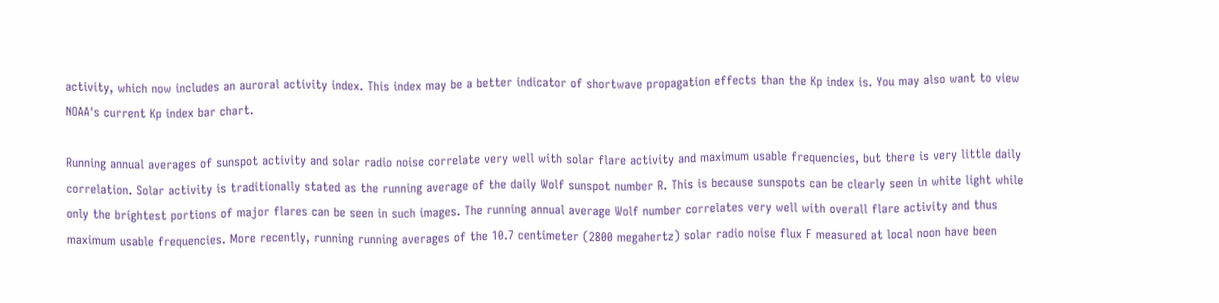activity, which now includes an auroral activity index. This index may be a better indicator of shortwave propagation effects than the Kp index is. You may also want to view NOAA's current Kp index bar chart.

Running annual averages of sunspot activity and solar radio noise correlate very well with solar flare activity and maximum usable frequencies, but there is very little daily correlation. Solar activity is traditionally stated as the running average of the daily Wolf sunspot number R. This is because sunspots can be clearly seen in white light while only the brightest portions of major flares can be seen in such images. The running annual average Wolf number correlates very well with overall flare activity and thus maximum usable frequencies. More recently, running running averages of the 10.7 centimeter (2800 megahertz) solar radio noise flux F measured at local noon have been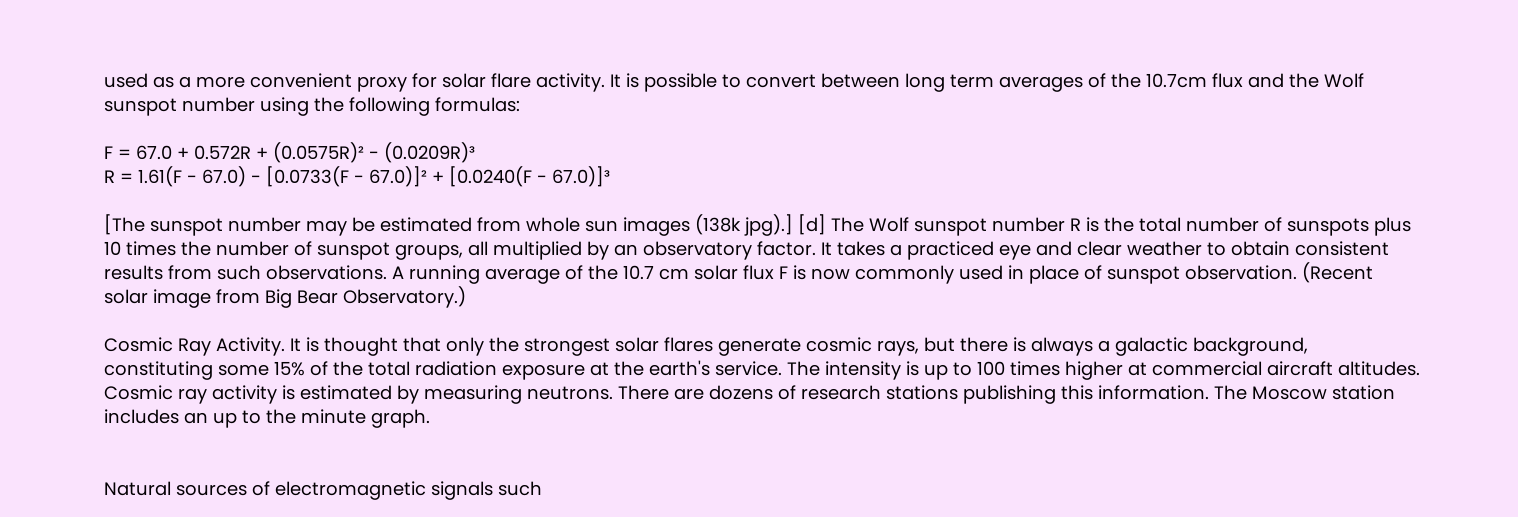used as a more convenient proxy for solar flare activity. It is possible to convert between long term averages of the 10.7cm flux and the Wolf sunspot number using the following formulas:

F = 67.0 + 0.572R + (0.0575R)² - (0.0209R)³
R = 1.61(F - 67.0) - [0.0733(F - 67.0)]² + [0.0240(F - 67.0)]³

[The sunspot number may be estimated from whole sun images (138k jpg).] [d] The Wolf sunspot number R is the total number of sunspots plus 10 times the number of sunspot groups, all multiplied by an observatory factor. It takes a practiced eye and clear weather to obtain consistent results from such observations. A running average of the 10.7 cm solar flux F is now commonly used in place of sunspot observation. (Recent solar image from Big Bear Observatory.)

Cosmic Ray Activity. It is thought that only the strongest solar flares generate cosmic rays, but there is always a galactic background, constituting some 15% of the total radiation exposure at the earth's service. The intensity is up to 100 times higher at commercial aircraft altitudes. Cosmic ray activity is estimated by measuring neutrons. There are dozens of research stations publishing this information. The Moscow station includes an up to the minute graph.


Natural sources of electromagnetic signals such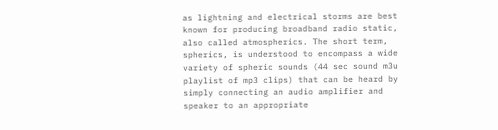as lightning and electrical storms are best known for producing broadband radio static, also called atmospherics. The short term, spherics, is understood to encompass a wide variety of spheric sounds (44 sec sound m3u playlist of mp3 clips) that can be heard by simply connecting an audio amplifier and speaker to an appropriate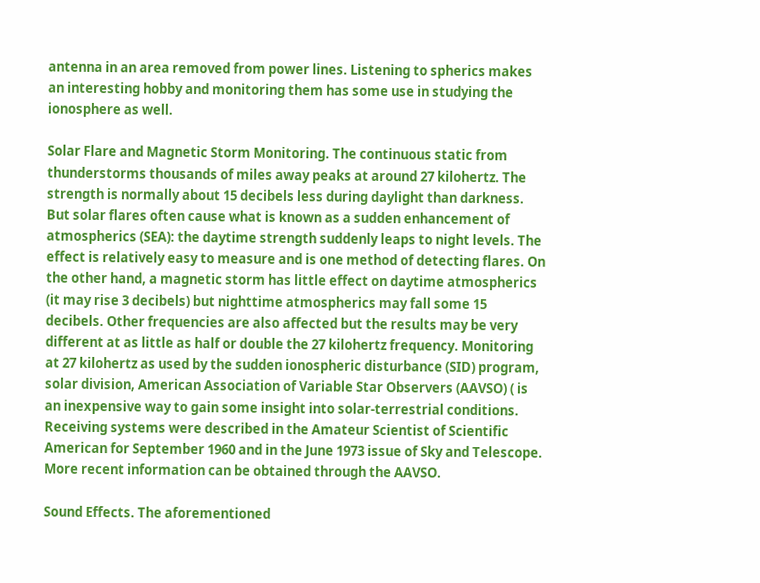antenna in an area removed from power lines. Listening to spherics makes an interesting hobby and monitoring them has some use in studying the ionosphere as well.

Solar Flare and Magnetic Storm Monitoring. The continuous static from thunderstorms thousands of miles away peaks at around 27 kilohertz. The strength is normally about 15 decibels less during daylight than darkness. But solar flares often cause what is known as a sudden enhancement of atmospherics (SEA): the daytime strength suddenly leaps to night levels. The effect is relatively easy to measure and is one method of detecting flares. On the other hand, a magnetic storm has little effect on daytime atmospherics (it may rise 3 decibels) but nighttime atmospherics may fall some 15 decibels. Other frequencies are also affected but the results may be very different at as little as half or double the 27 kilohertz frequency. Monitoring at 27 kilohertz as used by the sudden ionospheric disturbance (SID) program, solar division, American Association of Variable Star Observers (AAVSO) ( is an inexpensive way to gain some insight into solar-terrestrial conditions. Receiving systems were described in the Amateur Scientist of Scientific American for September 1960 and in the June 1973 issue of Sky and Telescope. More recent information can be obtained through the AAVSO.

Sound Effects. The aforementioned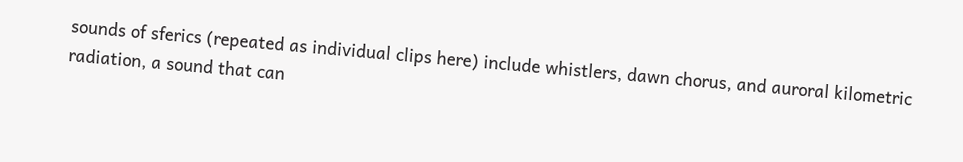sounds of sferics (repeated as individual clips here) include whistlers, dawn chorus, and auroral kilometric radiation, a sound that can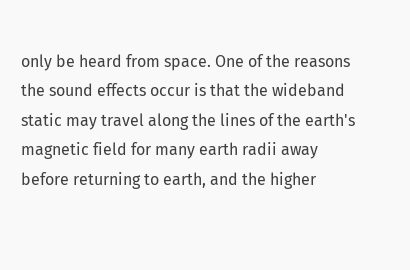only be heard from space. One of the reasons the sound effects occur is that the wideband static may travel along the lines of the earth's magnetic field for many earth radii away before returning to earth, and the higher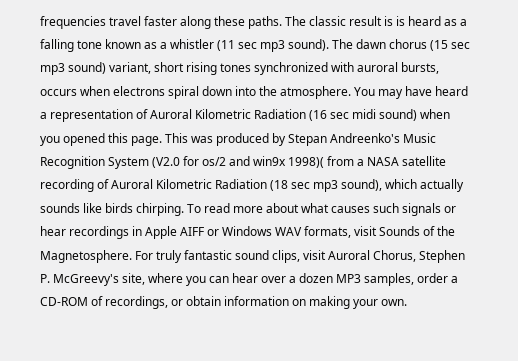frequencies travel faster along these paths. The classic result is is heard as a falling tone known as a whistler (11 sec mp3 sound). The dawn chorus (15 sec mp3 sound) variant, short rising tones synchronized with auroral bursts, occurs when electrons spiral down into the atmosphere. You may have heard a representation of Auroral Kilometric Radiation (16 sec midi sound) when you opened this page. This was produced by Stepan Andreenko's Music Recognition System (V2.0 for os/2 and win9x 1998)( from a NASA satellite recording of Auroral Kilometric Radiation (18 sec mp3 sound), which actually sounds like birds chirping. To read more about what causes such signals or hear recordings in Apple AIFF or Windows WAV formats, visit Sounds of the Magnetosphere. For truly fantastic sound clips, visit Auroral Chorus, Stephen P. McGreevy's site, where you can hear over a dozen MP3 samples, order a CD-ROM of recordings, or obtain information on making your own.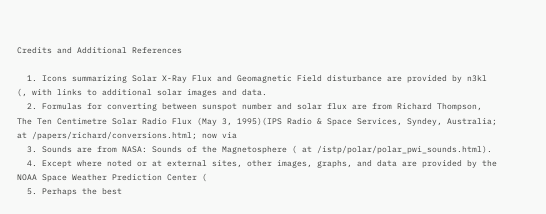Credits and Additional References

  1. Icons summarizing Solar X-Ray Flux and Geomagnetic Field disturbance are provided by n3kl (, with links to additional solar images and data.
  2. Formulas for converting between sunspot number and solar flux are from Richard Thompson, The Ten Centimetre Solar Radio Flux (May 3, 1995)(IPS Radio & Space Services, Syndey, Australia; at /papers/richard/conversions.html; now via
  3. Sounds are from NASA: Sounds of the Magnetosphere ( at /istp/polar/polar_pwi_sounds.html).
  4. Except where noted or at external sites, other images, graphs, and data are provided by the NOAA Space Weather Prediction Center (
  5. Perhaps the best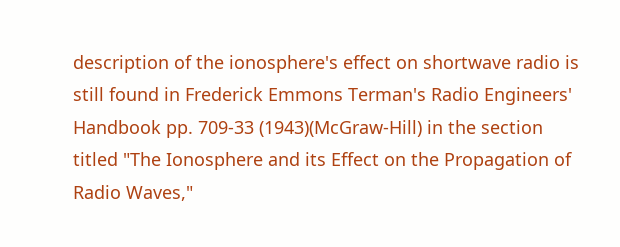description of the ionosphere's effect on shortwave radio is still found in Frederick Emmons Terman's Radio Engineers' Handbook pp. 709-33 (1943)(McGraw-Hill) in the section titled "The Ionosphere and its Effect on the Propagation of Radio Waves,"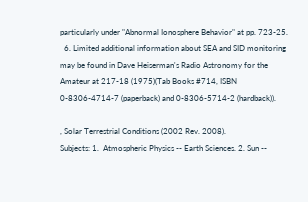particularly under "Abnormal Ionosphere Behavior" at pp. 723-25.
  6. Limited additional information about SEA and SID monitoring may be found in Dave Heiserman's Radio Astronomy for the Amateur at 217-18 (1975)(Tab Books #714, ISBN 0-8306-4714-7 (paperback) and 0-8306-5714-2 (hardback)).

, Solar Terrestrial Conditions (2002 Rev. 2008).
Subjects: 1.  Atmospheric Physics -- Earth Sciences. 2. Sun --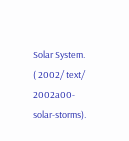Solar System.
( 2002/ text/ 2002a00-solar-storms).